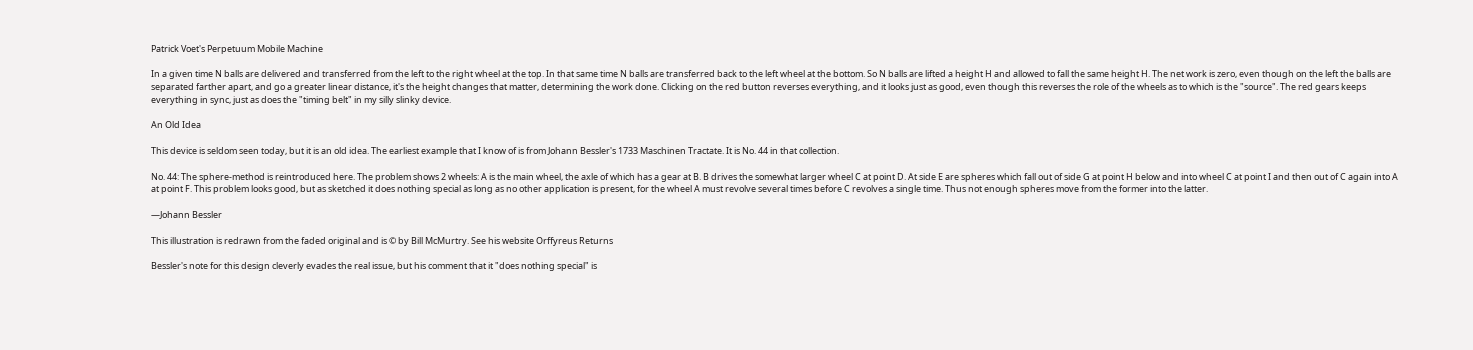Patrick Voet's Perpetuum Mobile Machine

In a given time N balls are delivered and transferred from the left to the right wheel at the top. In that same time N balls are transferred back to the left wheel at the bottom. So N balls are lifted a height H and allowed to fall the same height H. The net work is zero, even though on the left the balls are separated farther apart, and go a greater linear distance, it's the height changes that matter, determining the work done. Clicking on the red button reverses everything, and it looks just as good, even though this reverses the role of the wheels as to which is the "source". The red gears keeps everything in sync, just as does the "timing belt" in my silly slinky device.

An Old Idea

This device is seldom seen today, but it is an old idea. The earliest example that I know of is from Johann Bessler's 1733 Maschinen Tractate. It is No. 44 in that collection.

No. 44: The sphere-method is reintroduced here. The problem shows 2 wheels: A is the main wheel, the axle of which has a gear at B. B drives the somewhat larger wheel C at point D. At side E are spheres which fall out of side G at point H below and into wheel C at point I and then out of C again into A at point F. This problem looks good, but as sketched it does nothing special as long as no other application is present, for the wheel A must revolve several times before C revolves a single time. Thus not enough spheres move from the former into the latter.

—Johann Bessler

This illustration is redrawn from the faded original and is © by Bill McMurtry. See his website Orffyreus Returns

Bessler's note for this design cleverly evades the real issue, but his comment that it "does nothing special" is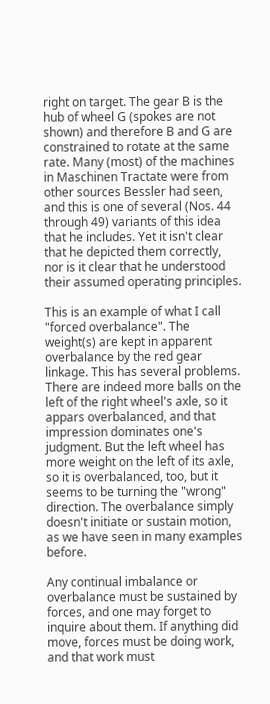right on target. The gear B is the hub of wheel G (spokes are not shown) and therefore B and G are constrained to rotate at the same rate. Many (most) of the machines in Maschinen Tractate were from other sources Bessler had seen, and this is one of several (Nos. 44 through 49) variants of this idea that he includes. Yet it isn't clear that he depicted them correctly, nor is it clear that he understood their assumed operating principles.

This is an example of what I call "forced overbalance". The weight(s) are kept in apparent overbalance by the red gear linkage. This has several problems. There are indeed more balls on the left of the right wheel's axle, so it appars overbalanced, and that impression dominates one's judgment. But the left wheel has more weight on the left of its axle, so it is overbalanced, too, but it seems to be turning the "wrong" direction. The overbalance simply doesn't initiate or sustain motion, as we have seen in many examples before.

Any continual imbalance or overbalance must be sustained by forces, and one may forget to inquire about them. If anything did move, forces must be doing work, and that work must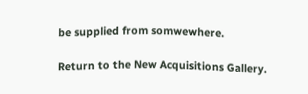be supplied from somwewhere.

Return to the New Acquisitions Gallery.